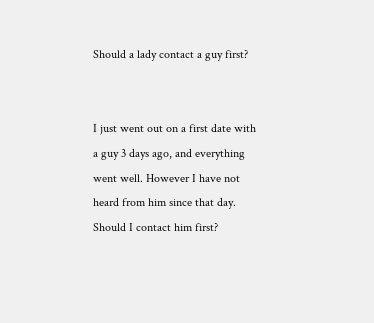Should a lady contact a guy first?


I just went out on a first date with a guy 3 days ago, and everything went well. However I have not heard from him since that day. Should I contact him first?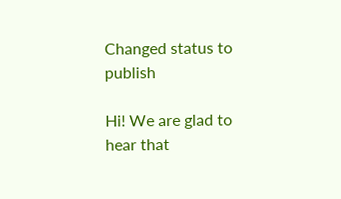Changed status to publish

Hi! We are glad to hear that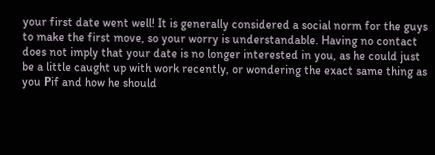your first date went well! It is generally considered a social norm for the guys to make the first move, so your worry is understandable. Having no contact does not imply that your date is no longer interested in you, as he could just be a little caught up with work recently, or wondering the exact same thing as you Рif and how he should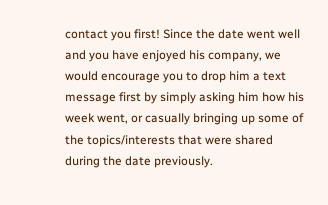contact you first! Since the date went well and you have enjoyed his company, we would encourage you to drop him a text message first by simply asking him how his week went, or casually bringing up some of the topics/interests that were shared during the date previously.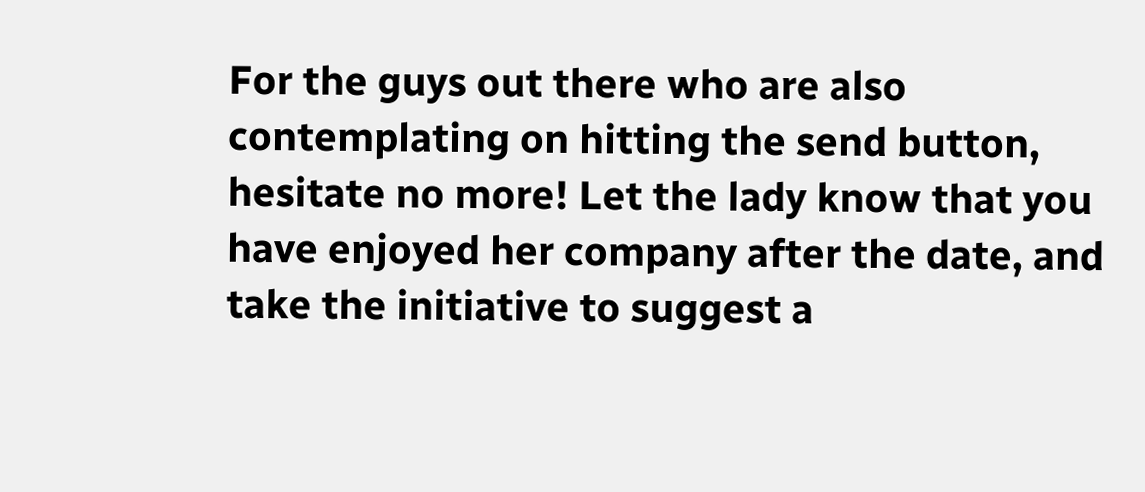For the guys out there who are also contemplating on hitting the send button, hesitate no more! Let the lady know that you have enjoyed her company after the date, and take the initiative to suggest a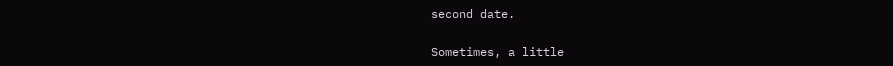second date.

Sometimes, a little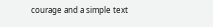courage and a simple text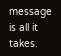message is all it takes.